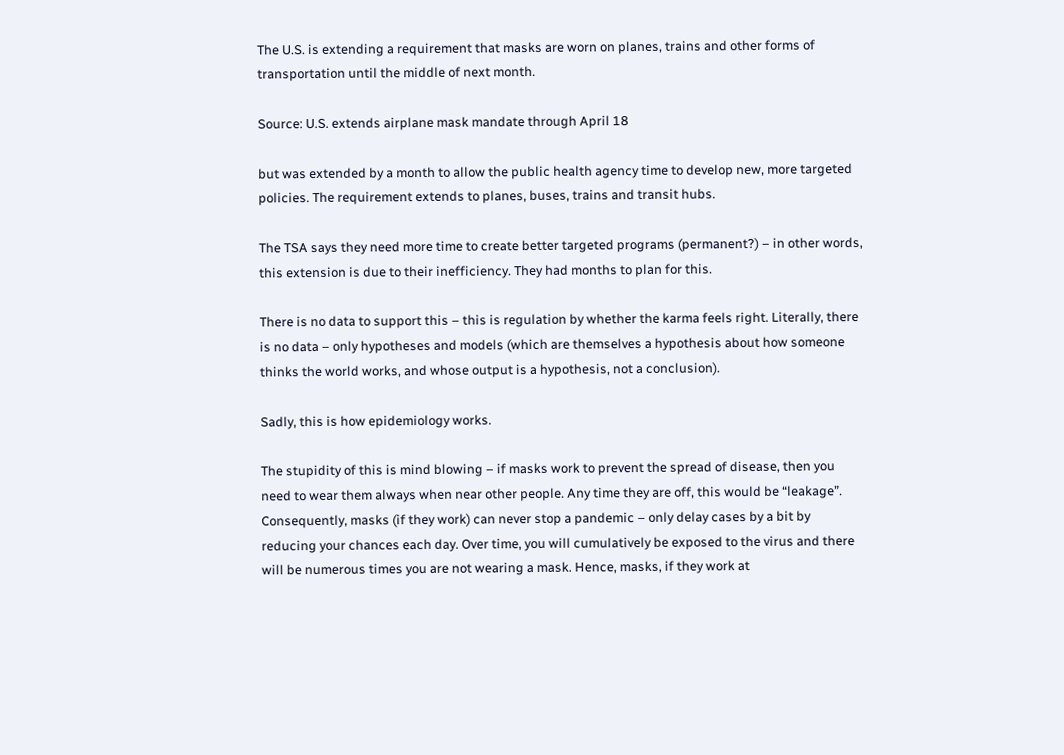The U.S. is extending a requirement that masks are worn on planes, trains and other forms of transportation until the middle of next month.

Source: U.S. extends airplane mask mandate through April 18

but was extended by a month to allow the public health agency time to develop new, more targeted policies. The requirement extends to planes, buses, trains and transit hubs.

The TSA says they need more time to create better targeted programs (permanent?) – in other words, this extension is due to their inefficiency. They had months to plan for this.

There is no data to support this – this is regulation by whether the karma feels right. Literally, there is no data – only hypotheses and models (which are themselves a hypothesis about how someone thinks the world works, and whose output is a hypothesis, not a conclusion).

Sadly, this is how epidemiology works.

The stupidity of this is mind blowing – if masks work to prevent the spread of disease, then you need to wear them always when near other people. Any time they are off, this would be “leakage”. Consequently, masks (if they work) can never stop a pandemic – only delay cases by a bit by reducing your chances each day. Over time, you will cumulatively be exposed to the virus and there will be numerous times you are not wearing a mask. Hence, masks, if they work at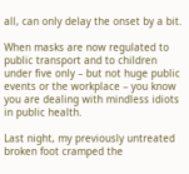all, can only delay the onset by a bit.

When masks are now regulated to public transport and to children under five only – but not huge public events or the workplace – you know you are dealing with mindless idiots in public health.

Last night, my previously untreated broken foot cramped the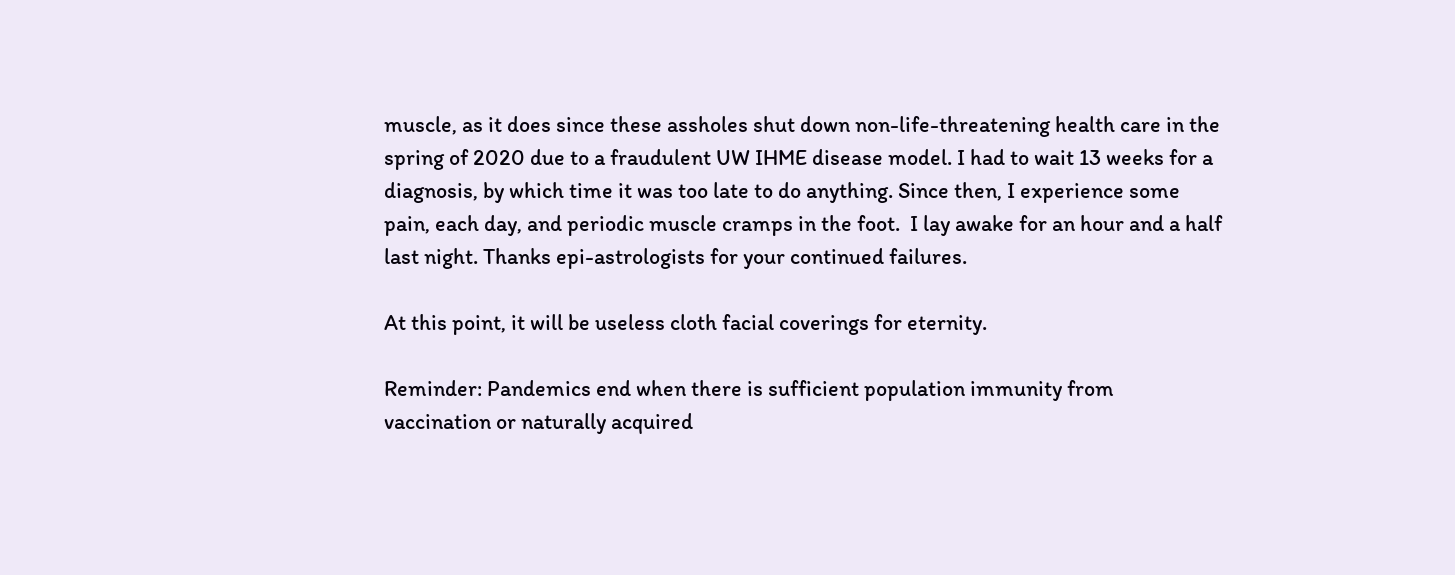muscle, as it does since these assholes shut down non-life-threatening health care in the spring of 2020 due to a fraudulent UW IHME disease model. I had to wait 13 weeks for a diagnosis, by which time it was too late to do anything. Since then, I experience some pain, each day, and periodic muscle cramps in the foot.  I lay awake for an hour and a half last night. Thanks epi-astrologists for your continued failures.

At this point, it will be useless cloth facial coverings for eternity.

Reminder: Pandemics end when there is sufficient population immunity from vaccination or naturally acquired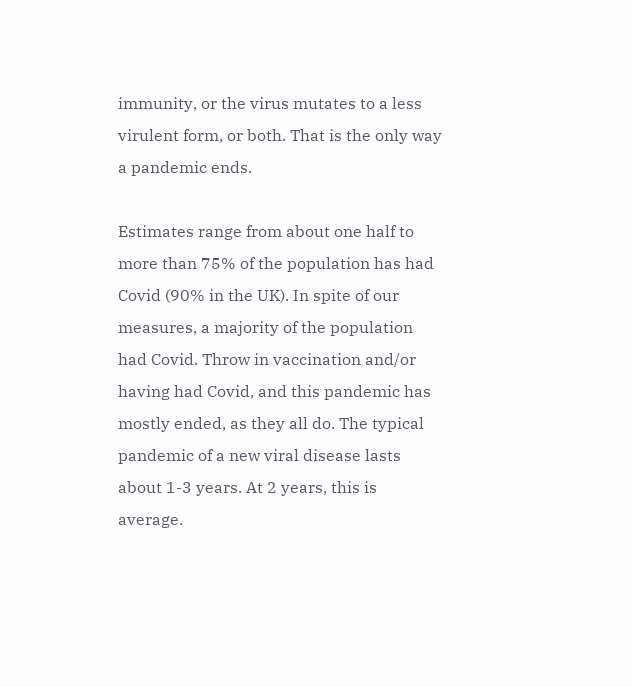immunity, or the virus mutates to a less virulent form, or both. That is the only way a pandemic ends.

Estimates range from about one half to more than 75% of the population has had Covid (90% in the UK). In spite of our measures, a majority of the population had Covid. Throw in vaccination and/or having had Covid, and this pandemic has mostly ended, as they all do. The typical pandemic of a new viral disease lasts about 1-3 years. At 2 years, this is average.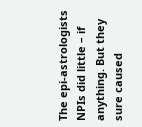The epi-astrologists NPIs did little – if anything. But they sure caused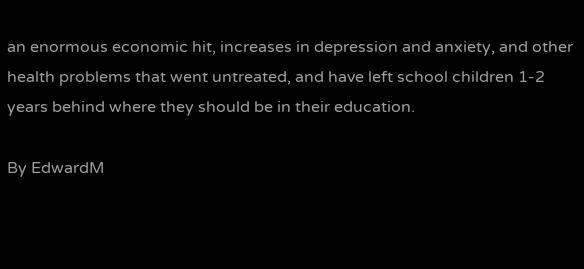an enormous economic hit, increases in depression and anxiety, and other health problems that went untreated, and have left school children 1-2 years behind where they should be in their education.

By EdwardM